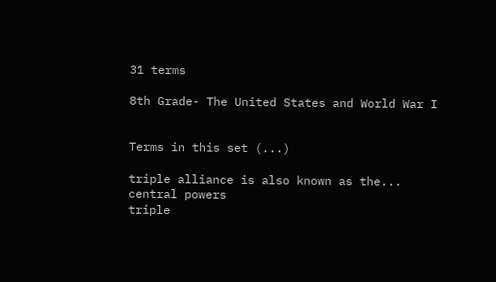31 terms

8th Grade- The United States and World War I


Terms in this set (...)

triple alliance is also known as the...
central powers
triple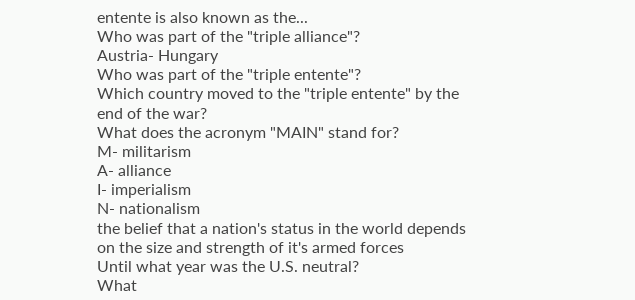entente is also known as the...
Who was part of the "triple alliance"?
Austria- Hungary
Who was part of the "triple entente"?
Which country moved to the "triple entente" by the end of the war?
What does the acronym "MAIN" stand for?
M- militarism
A- alliance
I- imperialism
N- nationalism
the belief that a nation's status in the world depends on the size and strength of it's armed forces
Until what year was the U.S. neutral?
What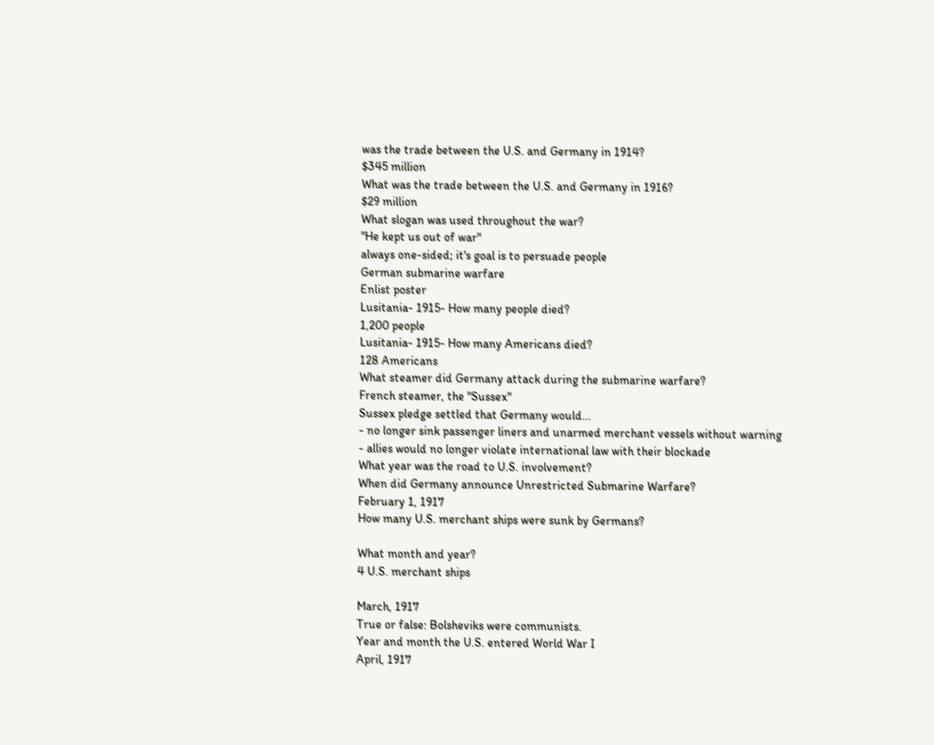was the trade between the U.S. and Germany in 1914?
$345 million
What was the trade between the U.S. and Germany in 1916?
$29 million
What slogan was used throughout the war?
"He kept us out of war"
always one-sided; it's goal is to persuade people
German submarine warfare
Enlist poster
Lusitania- 1915- How many people died?
1,200 people
Lusitania- 1915- How many Americans died?
128 Americans
What steamer did Germany attack during the submarine warfare?
French steamer, the "Sussex"
Sussex pledge settled that Germany would...
- no longer sink passenger liners and unarmed merchant vessels without warning
- allies would no longer violate international law with their blockade
What year was the road to U.S. involvement?
When did Germany announce Unrestricted Submarine Warfare?
February 1, 1917
How many U.S. merchant ships were sunk by Germans?

What month and year?
4 U.S. merchant ships

March, 1917
True or false: Bolsheviks were communists.
Year and month the U.S. entered World War I
April, 1917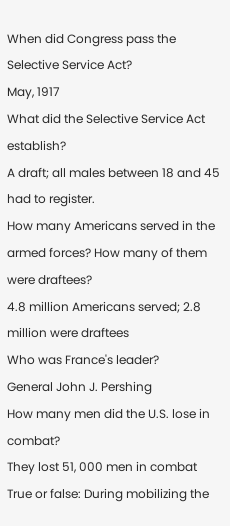When did Congress pass the Selective Service Act?
May, 1917
What did the Selective Service Act establish?
A draft; all males between 18 and 45 had to register.
How many Americans served in the armed forces? How many of them were draftees?
4.8 million Americans served; 2.8 million were draftees
Who was France's leader?
General John J. Pershing
How many men did the U.S. lose in combat?
They lost 51, 000 men in combat
True or false: During mobilizing the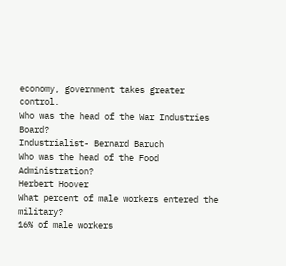economy, government takes greater control.
Who was the head of the War Industries Board?
Industrialist- Bernard Baruch
Who was the head of the Food Administration?
Herbert Hoover
What percent of male workers entered the military?
16% of male workers